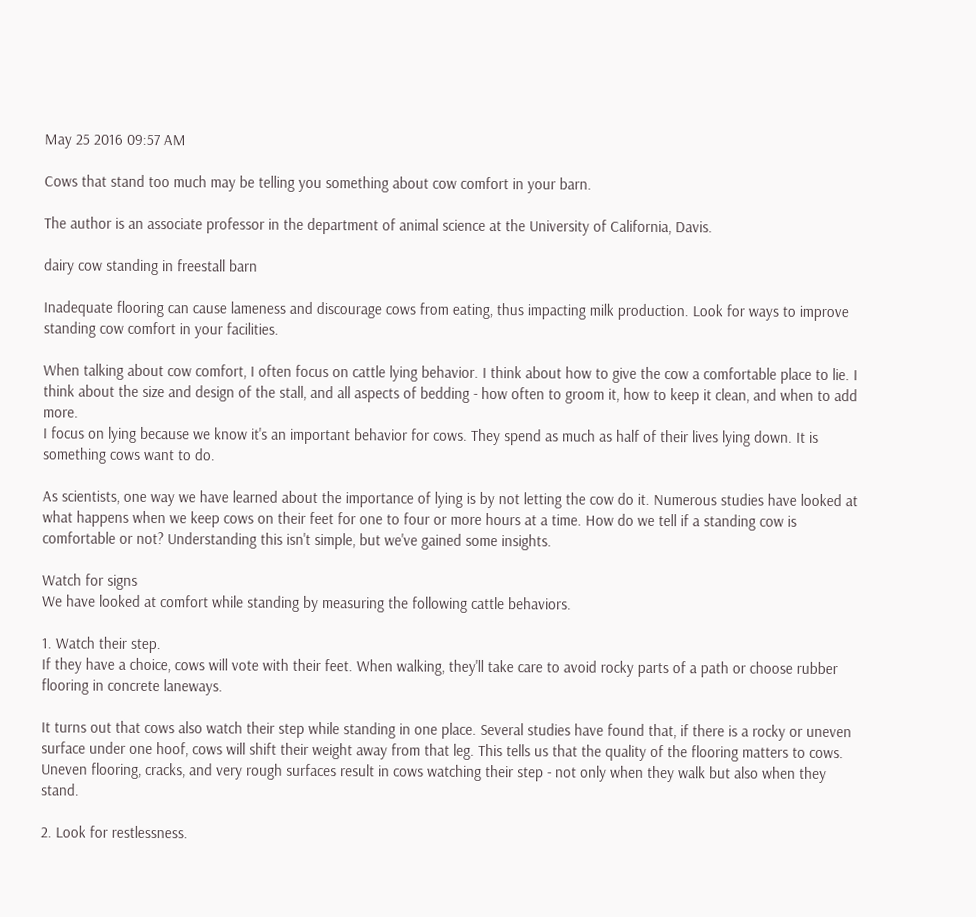May 25 2016 09:57 AM

Cows that stand too much may be telling you something about cow comfort in your barn.

The author is an associate professor in the department of animal science at the University of California, Davis.

dairy cow standing in freestall barn

Inadequate flooring can cause lameness and discourage cows from eating, thus impacting milk production. Look for ways to improve standing cow comfort in your facilities.

When talking about cow comfort, I often focus on cattle lying behavior. I think about how to give the cow a comfortable place to lie. I think about the size and design of the stall, and all aspects of bedding - how often to groom it, how to keep it clean, and when to add more.
I focus on lying because we know it's an important behavior for cows. They spend as much as half of their lives lying down. It is something cows want to do.

As scientists, one way we have learned about the importance of lying is by not letting the cow do it. Numerous studies have looked at what happens when we keep cows on their feet for one to four or more hours at a time. How do we tell if a standing cow is comfortable or not? Understanding this isn't simple, but we've gained some insights.

Watch for signs
We have looked at comfort while standing by measuring the following cattle behaviors.

1. Watch their step.
If they have a choice, cows will vote with their feet. When walking, they'll take care to avoid rocky parts of a path or choose rubber flooring in concrete laneways.

It turns out that cows also watch their step while standing in one place. Several studies have found that, if there is a rocky or uneven surface under one hoof, cows will shift their weight away from that leg. This tells us that the quality of the flooring matters to cows. Uneven flooring, cracks, and very rough surfaces result in cows watching their step - not only when they walk but also when they stand.

2. Look for restlessness.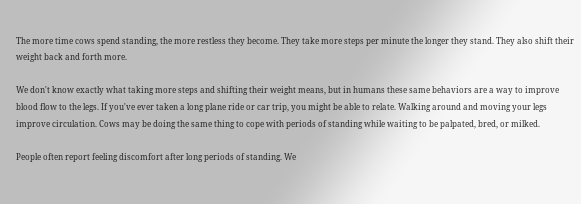The more time cows spend standing, the more restless they become. They take more steps per minute the longer they stand. They also shift their weight back and forth more.

We don't know exactly what taking more steps and shifting their weight means, but in humans these same behaviors are a way to improve blood flow to the legs. If you've ever taken a long plane ride or car trip, you might be able to relate. Walking around and moving your legs improve circulation. Cows may be doing the same thing to cope with periods of standing while waiting to be palpated, bred, or milked.

People often report feeling discomfort after long periods of standing. We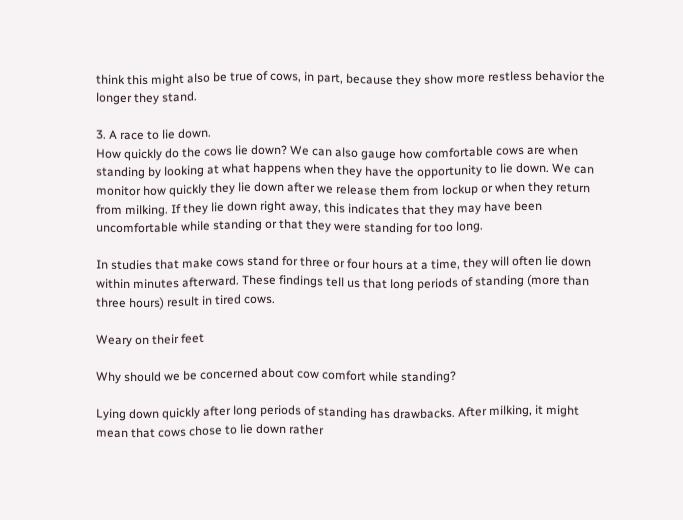think this might also be true of cows, in part, because they show more restless behavior the longer they stand.

3. A race to lie down.
How quickly do the cows lie down? We can also gauge how comfortable cows are when standing by looking at what happens when they have the opportunity to lie down. We can monitor how quickly they lie down after we release them from lockup or when they return from milking. If they lie down right away, this indicates that they may have been uncomfortable while standing or that they were standing for too long.

In studies that make cows stand for three or four hours at a time, they will often lie down within minutes afterward. These findings tell us that long periods of standing (more than three hours) result in tired cows.

Weary on their feet

Why should we be concerned about cow comfort while standing?

Lying down quickly after long periods of standing has drawbacks. After milking, it might mean that cows chose to lie down rather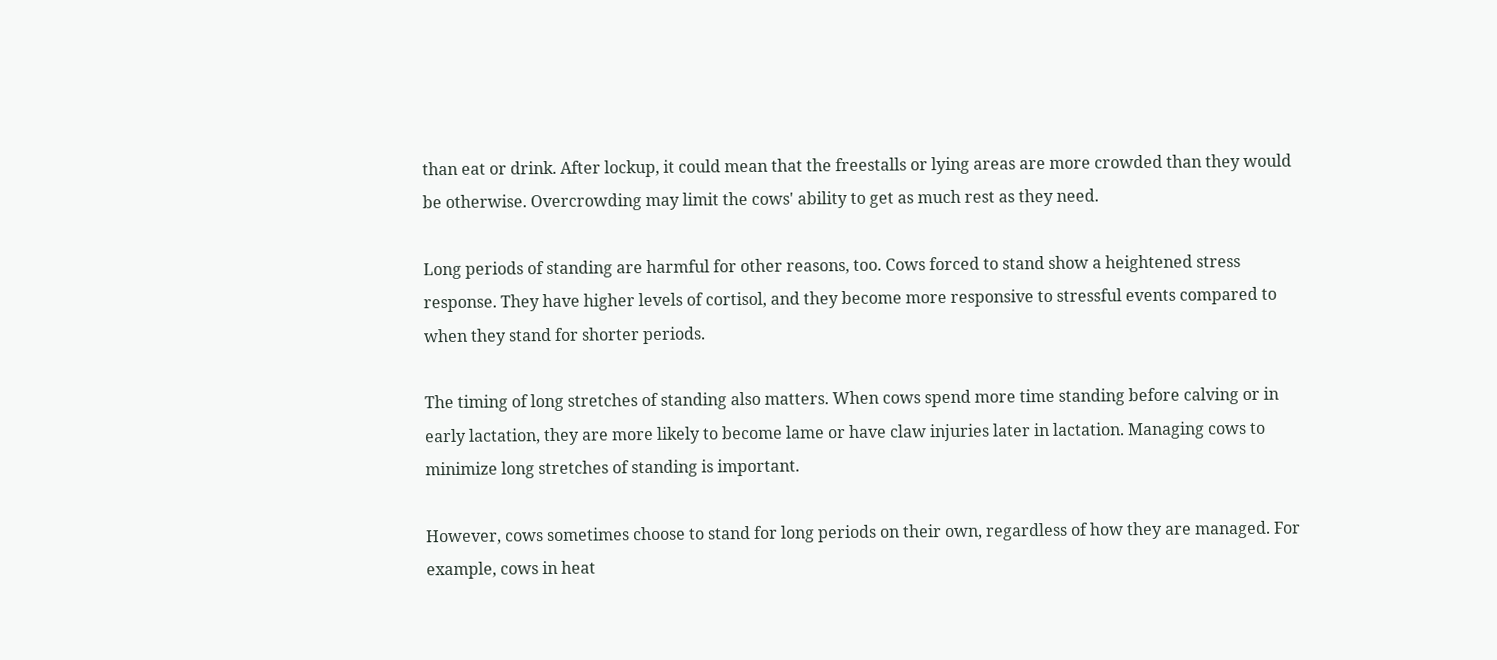than eat or drink. After lockup, it could mean that the freestalls or lying areas are more crowded than they would be otherwise. Overcrowding may limit the cows' ability to get as much rest as they need.

Long periods of standing are harmful for other reasons, too. Cows forced to stand show a heightened stress response. They have higher levels of cortisol, and they become more responsive to stressful events compared to when they stand for shorter periods.

The timing of long stretches of standing also matters. When cows spend more time standing before calving or in early lactation, they are more likely to become lame or have claw injuries later in lactation. Managing cows to minimize long stretches of standing is important.

However, cows sometimes choose to stand for long periods on their own, regardless of how they are managed. For example, cows in heat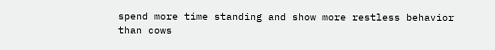spend more time standing and show more restless behavior than cows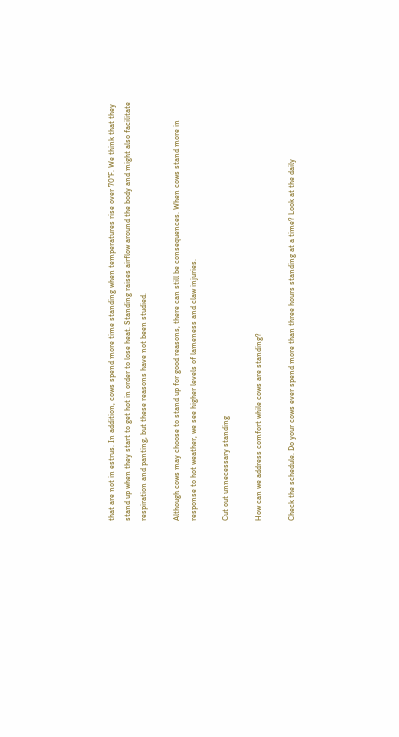that are not in estrus. In addition, cows spend more time standing when temperatures rise over 70°F. We think that they stand up when they start to get hot in order to lose heat. Standing raises airflow around the body and might also facilitate respiration and panting, but these reasons have not been studied.

Although cows may choose to stand up for good reasons, there can still be consequences. When cows stand more in response to hot weather, we see higher levels of lameness and claw injuries.

Cut out unnecessary standing

How can we address comfort while cows are standing?

Check the schedule. Do your cows ever spend more than three hours standing at a time? Look at the daily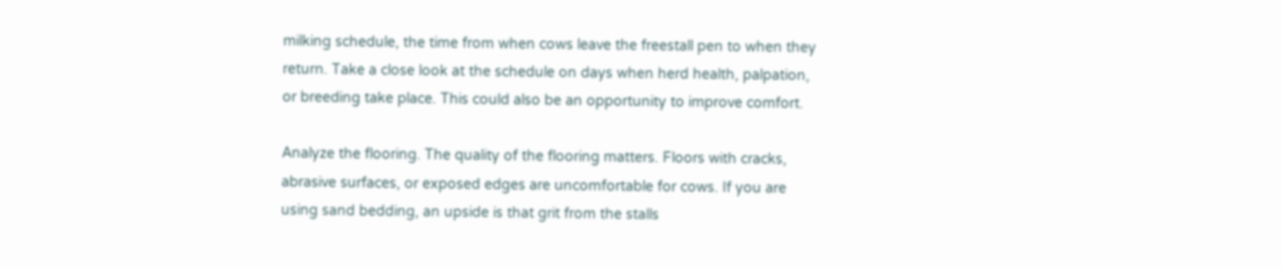milking schedule, the time from when cows leave the freestall pen to when they return. Take a close look at the schedule on days when herd health, palpation, or breeding take place. This could also be an opportunity to improve comfort.

Analyze the flooring. The quality of the flooring matters. Floors with cracks, abrasive surfaces, or exposed edges are uncomfortable for cows. If you are using sand bedding, an upside is that grit from the stalls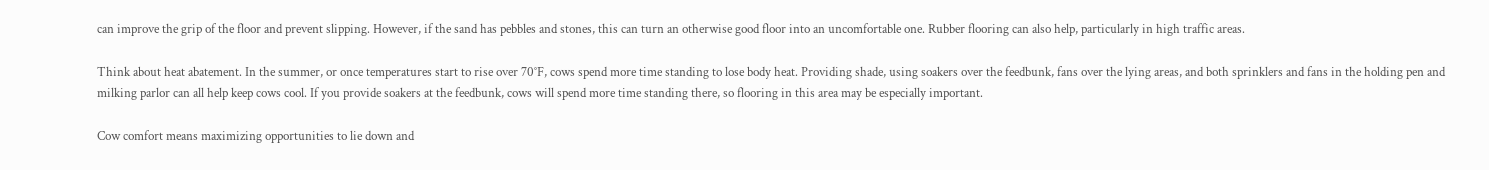can improve the grip of the floor and prevent slipping. However, if the sand has pebbles and stones, this can turn an otherwise good floor into an uncomfortable one. Rubber flooring can also help, particularly in high traffic areas.

Think about heat abatement. In the summer, or once temperatures start to rise over 70°F, cows spend more time standing to lose body heat. Providing shade, using soakers over the feedbunk, fans over the lying areas, and both sprinklers and fans in the holding pen and milking parlor can all help keep cows cool. If you provide soakers at the feedbunk, cows will spend more time standing there, so flooring in this area may be especially important.

Cow comfort means maximizing opportunities to lie down and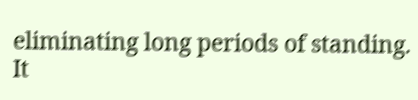eliminating long periods of standing. It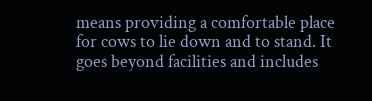means providing a comfortable place for cows to lie down and to stand. It goes beyond facilities and includes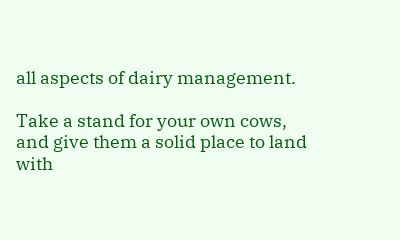all aspects of dairy management.

Take a stand for your own cows, and give them a solid place to land with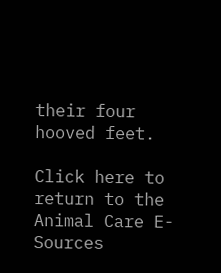their four hooved feet.

Click here to return to the Animal Care E-Sources